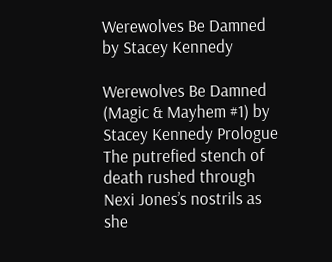Werewolves Be Damned by Stacey Kennedy

Werewolves Be Damned (Magic & Mayhem #1) by Stacey Kennedy Prologue The putrefied stench of death rushed through Nexi Jones’s nostrils as she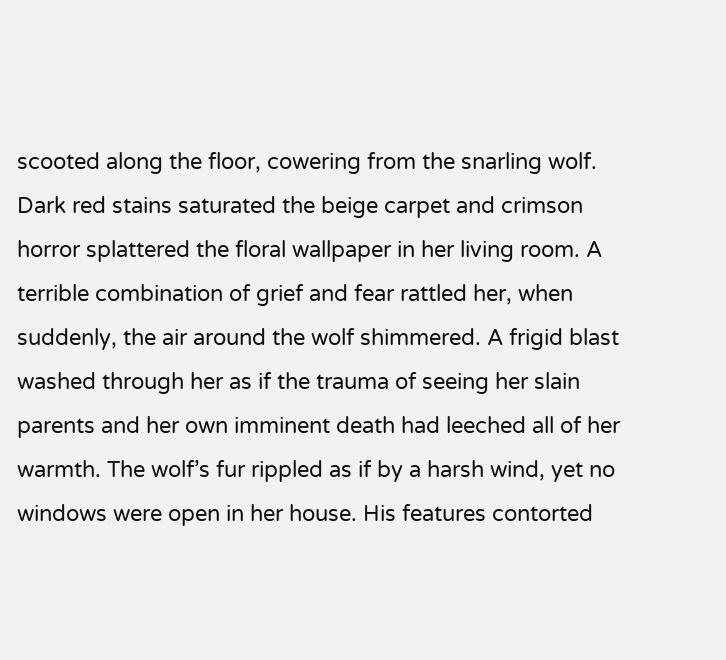scooted along the floor, cowering from the snarling wolf. Dark red stains saturated the beige carpet and crimson horror splattered the floral wallpaper in her living room. A terrible combination of grief and fear rattled her, when suddenly, the air around the wolf shimmered. A frigid blast washed through her as if the trauma of seeing her slain parents and her own imminent death had leeched all of her warmth. The wolf’s fur rippled as if by a harsh wind, yet no windows were open in her house. His features contorted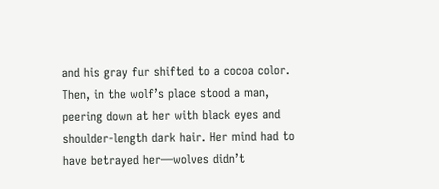and his gray fur shifted to a cocoa color. Then, in the wolf’s place stood a man, peering down at her with black eyes and shoulder-length dark hair. Her mind had to have betrayed her—wolves didn’t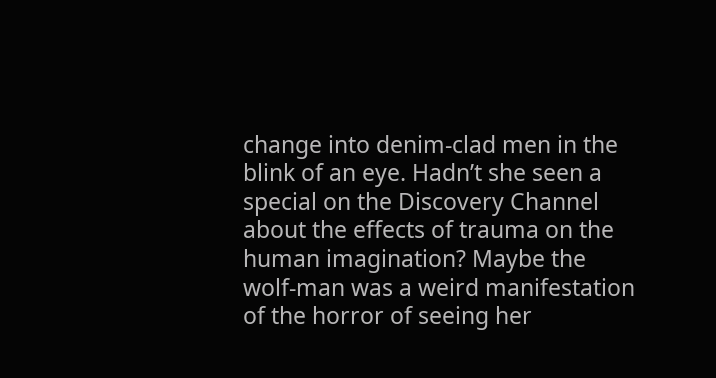change into denim-clad men in the blink of an eye. Hadn’t she seen a special on the Discovery Channel about the effects of trauma on the human imagination? Maybe the wolf-man was a weird manifestation of the horror of seeing her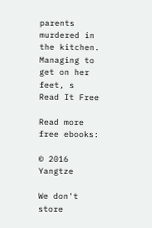parents murdered in the kitchen. Managing to get on her feet, s
Read It Free

Read more free ebooks:

© 2016 Yangtze

We don't store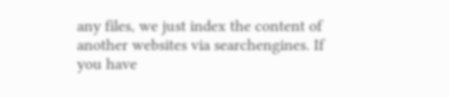any files, we just index the content of another websites via searchengines. If you have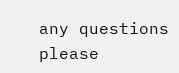any questions please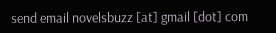send email novelsbuzz [at] gmail [dot] com